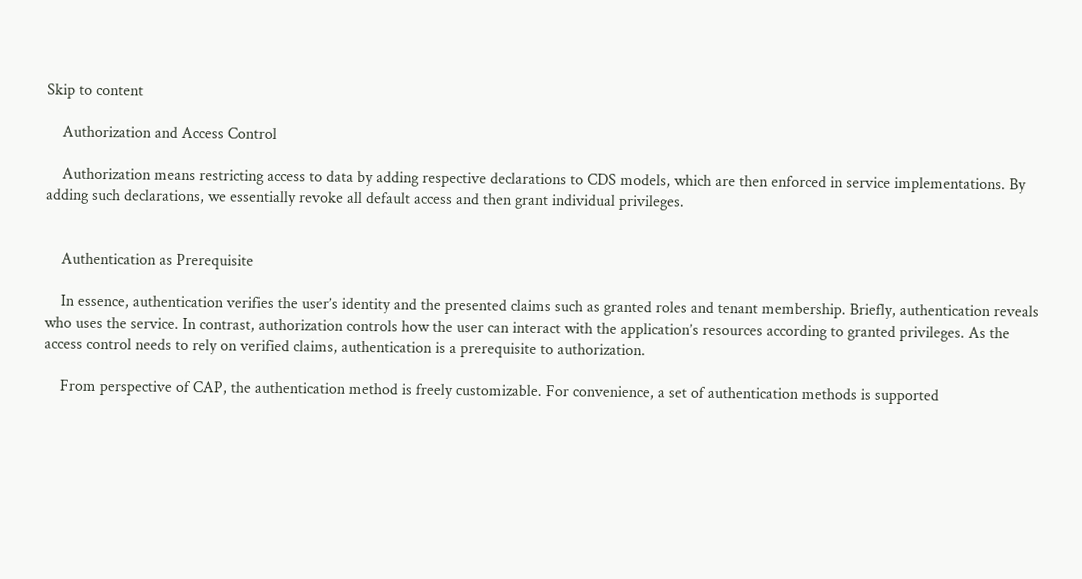Skip to content

    Authorization and Access Control

    Authorization means restricting access to data by adding respective declarations to CDS models, which are then enforced in service implementations. By adding such declarations, we essentially revoke all default access and then grant individual privileges.


    Authentication as Prerequisite

    In essence, authentication verifies the user’s identity and the presented claims such as granted roles and tenant membership. Briefly, authentication reveals who uses the service. In contrast, authorization controls how the user can interact with the application’s resources according to granted privileges. As the access control needs to rely on verified claims, authentication is a prerequisite to authorization.

    From perspective of CAP, the authentication method is freely customizable. For convenience, a set of authentication methods is supported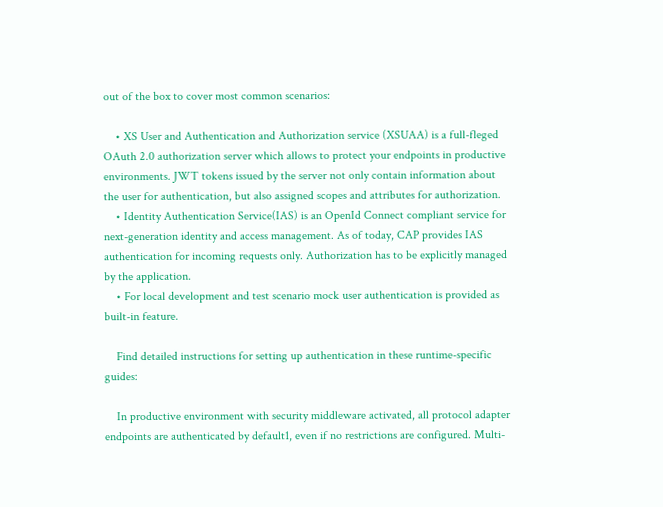out of the box to cover most common scenarios:

    • XS User and Authentication and Authorization service (XSUAA) is a full-fleged OAuth 2.0 authorization server which allows to protect your endpoints in productive environments. JWT tokens issued by the server not only contain information about the user for authentication, but also assigned scopes and attributes for authorization.
    • Identity Authentication Service(IAS) is an OpenId Connect compliant service for next-generation identity and access management. As of today, CAP provides IAS authentication for incoming requests only. Authorization has to be explicitly managed by the application.
    • For local development and test scenario mock user authentication is provided as built-in feature.

    Find detailed instructions for setting up authentication in these runtime-specific guides:

    In productive environment with security middleware activated, all protocol adapter endpoints are authenticated by default1, even if no restrictions are configured. Multi-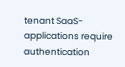tenant SaaS-applications require authentication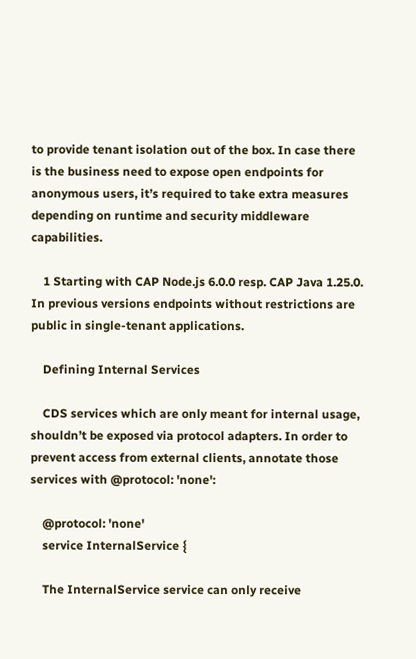to provide tenant isolation out of the box. In case there is the business need to expose open endpoints for anonymous users, it’s required to take extra measures depending on runtime and security middleware capabilities.

    1 Starting with CAP Node.js 6.0.0 resp. CAP Java 1.25.0. In previous versions endpoints without restrictions are public in single-tenant applications.

    Defining Internal Services

    CDS services which are only meant for internal usage, shouldn’t be exposed via protocol adapters. In order to prevent access from external clients, annotate those services with @protocol: 'none':

    @protocol: 'none'
    service InternalService {

    The InternalService service can only receive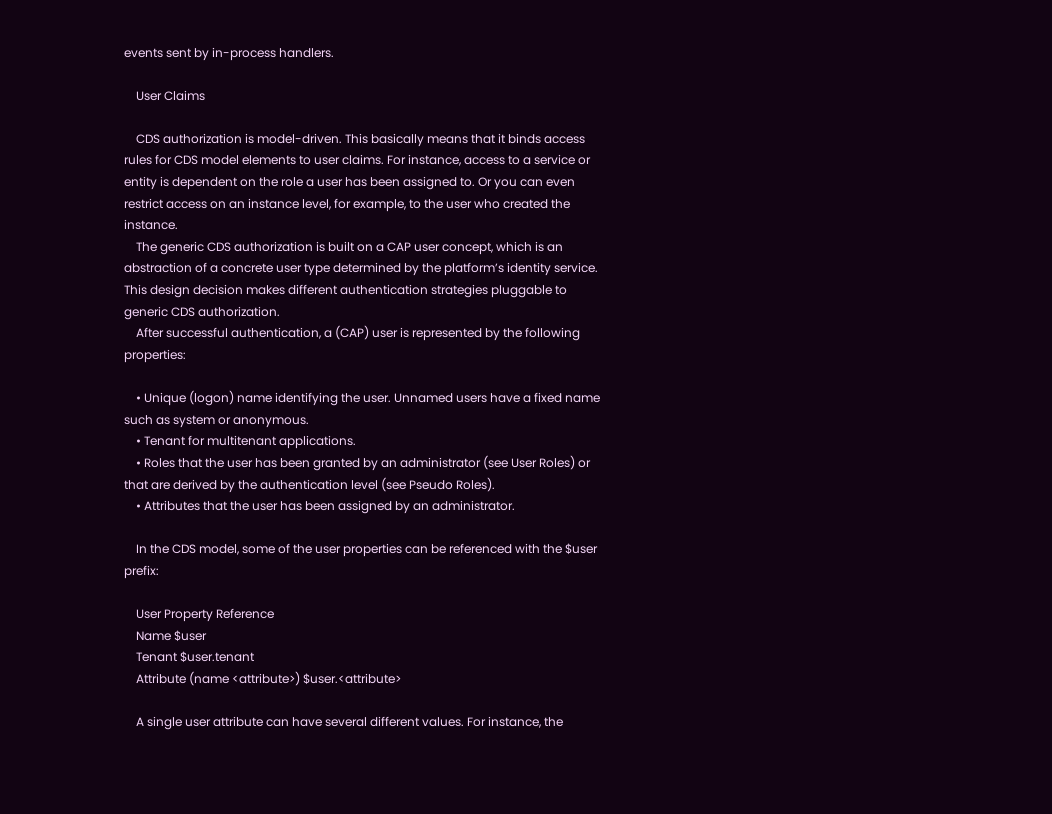events sent by in-process handlers.

    User Claims

    CDS authorization is model-driven. This basically means that it binds access rules for CDS model elements to user claims. For instance, access to a service or entity is dependent on the role a user has been assigned to. Or you can even restrict access on an instance level, for example, to the user who created the instance.
    The generic CDS authorization is built on a CAP user concept, which is an abstraction of a concrete user type determined by the platform’s identity service. This design decision makes different authentication strategies pluggable to generic CDS authorization.
    After successful authentication, a (CAP) user is represented by the following properties:

    • Unique (logon) name identifying the user. Unnamed users have a fixed name such as system or anonymous.
    • Tenant for multitenant applications.
    • Roles that the user has been granted by an administrator (see User Roles) or that are derived by the authentication level (see Pseudo Roles).
    • Attributes that the user has been assigned by an administrator.

    In the CDS model, some of the user properties can be referenced with the $user prefix:

    User Property Reference
    Name $user
    Tenant $user.tenant
    Attribute (name <attribute>) $user.<attribute>

    A single user attribute can have several different values. For instance, the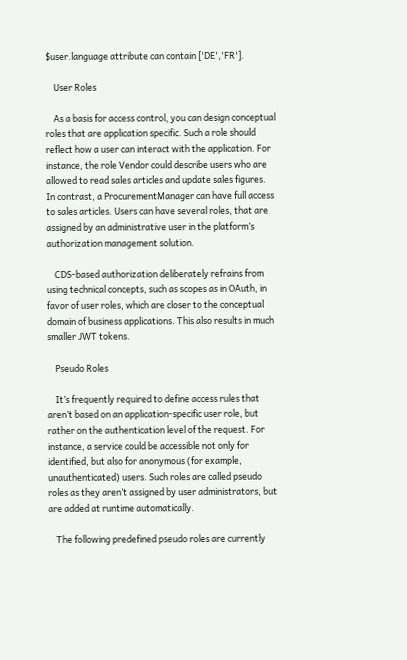$user.language attribute can contain ['DE','FR'].

    User Roles

    As a basis for access control, you can design conceptual roles that are application specific. Such a role should reflect how a user can interact with the application. For instance, the role Vendor could describe users who are allowed to read sales articles and update sales figures. In contrast, a ProcurementManager can have full access to sales articles. Users can have several roles, that are assigned by an administrative user in the platform’s authorization management solution.

    CDS-based authorization deliberately refrains from using technical concepts, such as scopes as in OAuth, in favor of user roles, which are closer to the conceptual domain of business applications. This also results in much smaller JWT tokens.

    Pseudo Roles

    It’s frequently required to define access rules that aren’t based on an application-specific user role, but rather on the authentication level of the request. For instance, a service could be accessible not only for identified, but also for anonymous (for example, unauthenticated) users. Such roles are called pseudo roles as they aren’t assigned by user administrators, but are added at runtime automatically.

    The following predefined pseudo roles are currently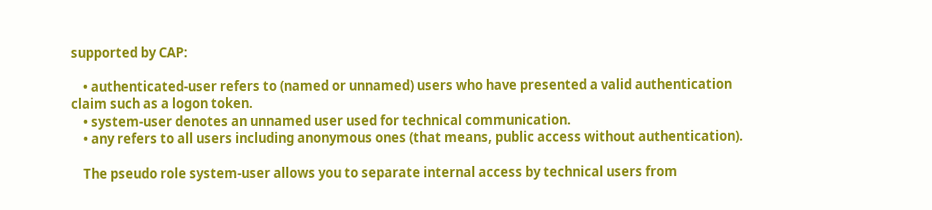supported by CAP:

    • authenticated-user refers to (named or unnamed) users who have presented a valid authentication claim such as a logon token.
    • system-user denotes an unnamed user used for technical communication.
    • any refers to all users including anonymous ones (that means, public access without authentication).

    The pseudo role system-user allows you to separate internal access by technical users from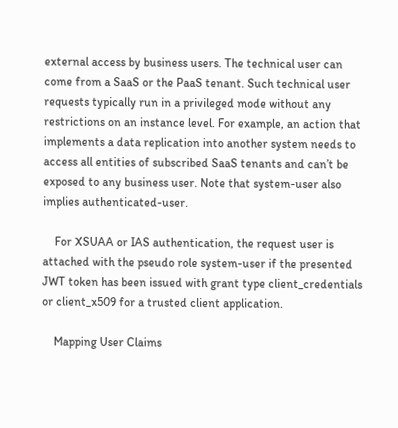external access by business users. The technical user can come from a SaaS or the PaaS tenant. Such technical user requests typically run in a privileged mode without any restrictions on an instance level. For example, an action that implements a data replication into another system needs to access all entities of subscribed SaaS tenants and can’t be exposed to any business user. Note that system-user also implies authenticated-user.

    For XSUAA or IAS authentication, the request user is attached with the pseudo role system-user if the presented JWT token has been issued with grant type client_credentials or client_x509 for a trusted client application.

    Mapping User Claims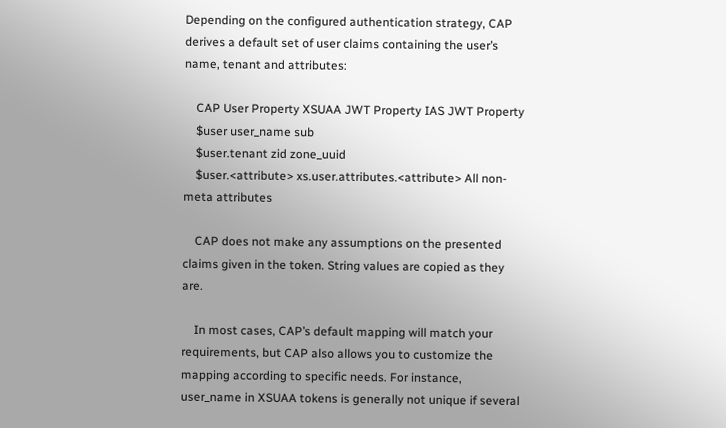Depending on the configured authentication strategy, CAP derives a default set of user claims containing the user’s name, tenant and attributes:

    CAP User Property XSUAA JWT Property IAS JWT Property
    $user user_name sub
    $user.tenant zid zone_uuid
    $user.<attribute> xs.user.attributes.<attribute> All non-meta attributes

    CAP does not make any assumptions on the presented claims given in the token. String values are copied as they are.

    In most cases, CAP’s default mapping will match your requirements, but CAP also allows you to customize the mapping according to specific needs. For instance, user_name in XSUAA tokens is generally not unique if several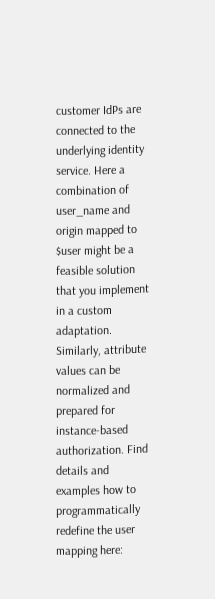customer IdPs are connected to the underlying identity service. Here a combination of user_name and origin mapped to $user might be a feasible solution that you implement in a custom adaptation. Similarly, attribute values can be normalized and prepared for instance-based authorization. Find details and examples how to programmatically redefine the user mapping here: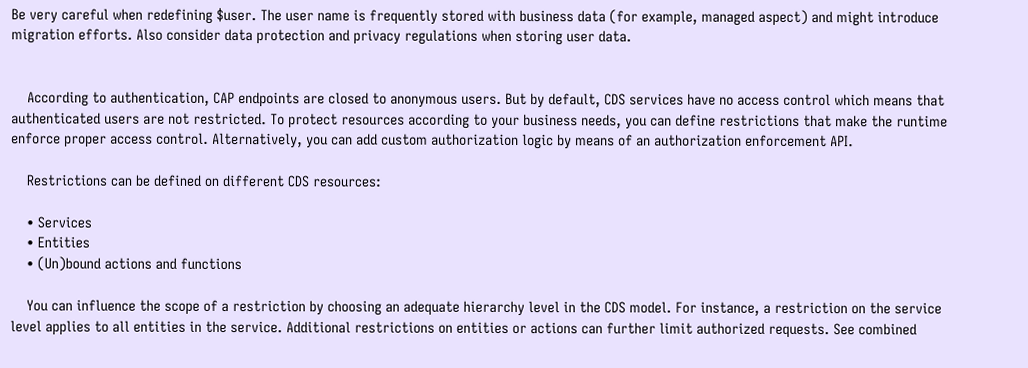Be very careful when redefining $user. The user name is frequently stored with business data (for example, managed aspect) and might introduce migration efforts. Also consider data protection and privacy regulations when storing user data.


    According to authentication, CAP endpoints are closed to anonymous users. But by default, CDS services have no access control which means that authenticated users are not restricted. To protect resources according to your business needs, you can define restrictions that make the runtime enforce proper access control. Alternatively, you can add custom authorization logic by means of an authorization enforcement API.

    Restrictions can be defined on different CDS resources:

    • Services
    • Entities
    • (Un)bound actions and functions

    You can influence the scope of a restriction by choosing an adequate hierarchy level in the CDS model. For instance, a restriction on the service level applies to all entities in the service. Additional restrictions on entities or actions can further limit authorized requests. See combined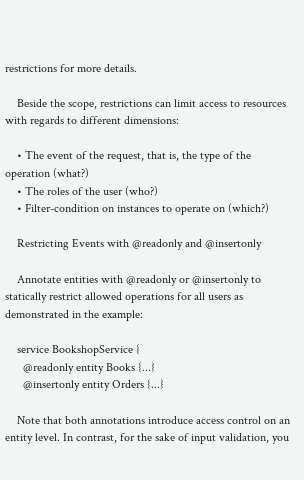restrictions for more details.

    Beside the scope, restrictions can limit access to resources with regards to different dimensions:

    • The event of the request, that is, the type of the operation (what?)
    • The roles of the user (who?)
    • Filter-condition on instances to operate on (which?)

    Restricting Events with @readonly and @insertonly

    Annotate entities with @readonly or @insertonly to statically restrict allowed operations for all users as demonstrated in the example:

    service BookshopService {
      @readonly entity Books {...}
      @insertonly entity Orders {...}

    Note that both annotations introduce access control on an entity level. In contrast, for the sake of input validation, you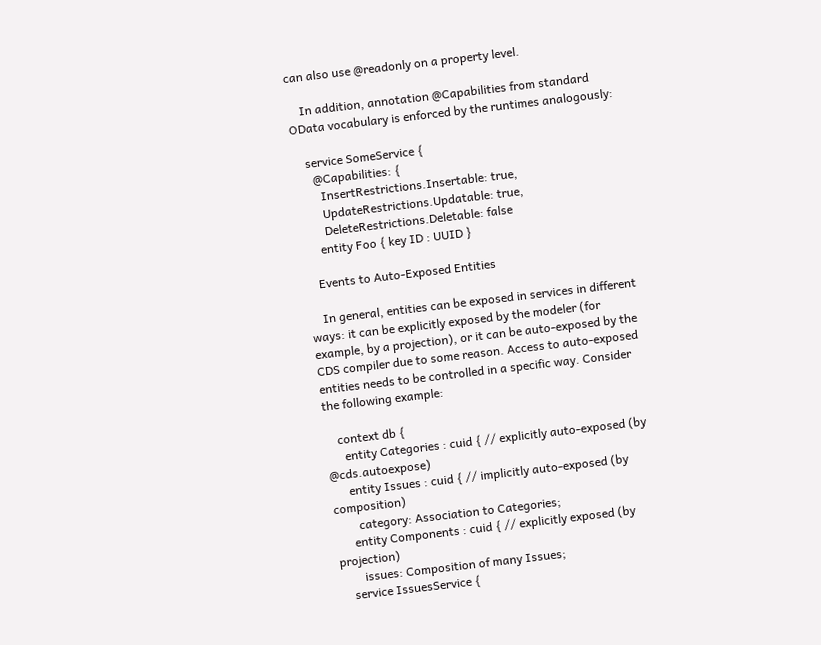can also use @readonly on a property level.

    In addition, annotation @Capabilities from standard OData vocabulary is enforced by the runtimes analogously:

    service SomeService {
      @Capabilities: {
        InsertRestrictions.Insertable: true,
        UpdateRestrictions.Updatable: true,
        DeleteRestrictions.Deletable: false
      entity Foo { key ID : UUID }

    Events to Auto-Exposed Entities

    In general, entities can be exposed in services in different ways: it can be explicitly exposed by the modeler (for example, by a projection), or it can be auto-exposed by the CDS compiler due to some reason. Access to auto-exposed entities needs to be controlled in a specific way. Consider the following example:

    context db {
      entity Categories : cuid { // explicitly auto-exposed (by @cds.autoexpose)
      entity Issues : cuid { // implicitly auto-exposed (by composition)
        category: Association to Categories;
      entity Components : cuid { // explicitly exposed (by projection)
        issues: Composition of many Issues;
    service IssuesService {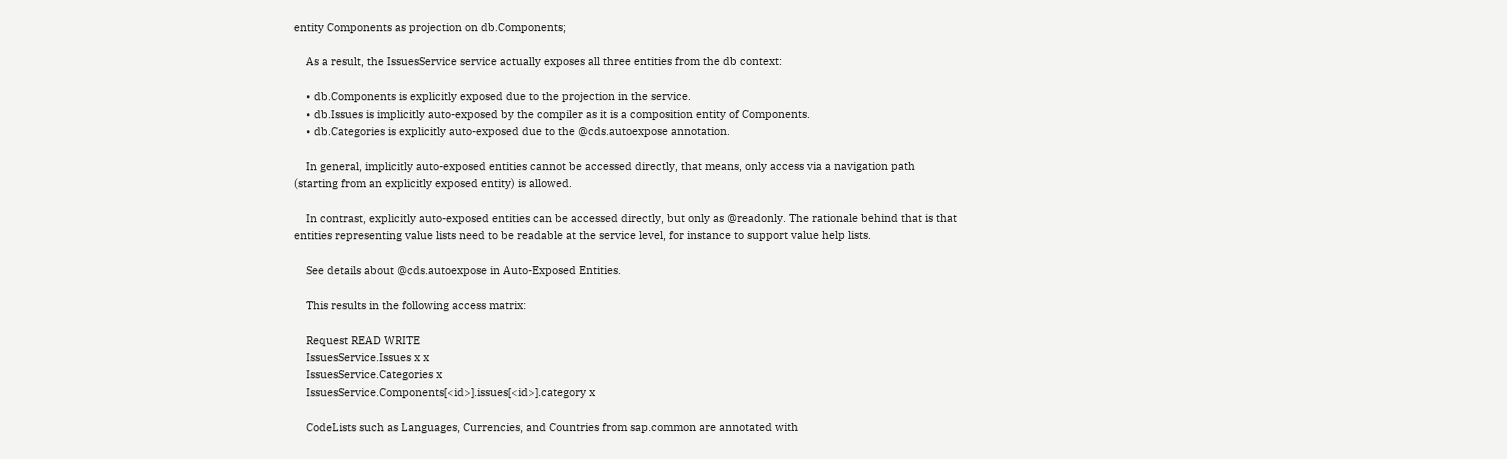entity Components as projection on db.Components;

    As a result, the IssuesService service actually exposes all three entities from the db context:

    • db.Components is explicitly exposed due to the projection in the service.
    • db.Issues is implicitly auto-exposed by the compiler as it is a composition entity of Components.
    • db.Categories is explicitly auto-exposed due to the @cds.autoexpose annotation.

    In general, implicitly auto-exposed entities cannot be accessed directly, that means, only access via a navigation path (starting from an explicitly exposed entity) is allowed.

    In contrast, explicitly auto-exposed entities can be accessed directly, but only as @readonly. The rationale behind that is that entities representing value lists need to be readable at the service level, for instance to support value help lists.

    See details about @cds.autoexpose in Auto-Exposed Entities.

    This results in the following access matrix:

    Request READ WRITE
    IssuesService.Issues x x
    IssuesService.Categories x
    IssuesService.Components[<id>].issues[<id>].category x

    CodeLists such as Languages, Currencies, and Countries from sap.common are annotated with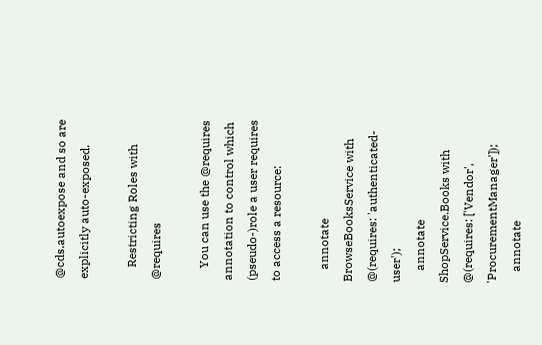@cds.autoexpose and so are explicitly auto-exposed.

    Restricting Roles with @requires

    You can use the @requires annotation to control which (pseudo-)role a user requires to access a resource:

    annotate BrowseBooksService with @(requires: 'authenticated-user');
    annotate ShopService.Books with @(requires: ['Vendor', 'ProcurementManager']);
    annotate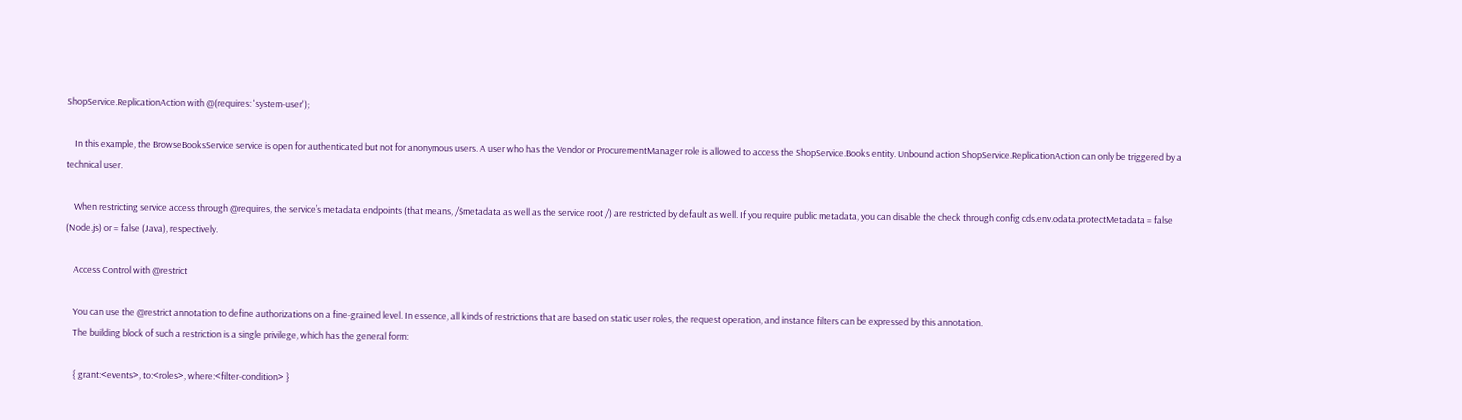ShopService.ReplicationAction with @(requires: 'system-user');

    In this example, the BrowseBooksService service is open for authenticated but not for anonymous users. A user who has the Vendor or ProcurementManager role is allowed to access the ShopService.Books entity. Unbound action ShopService.ReplicationAction can only be triggered by a technical user.

    When restricting service access through @requires, the service’s metadata endpoints (that means, /$metadata as well as the service root /) are restricted by default as well. If you require public metadata, you can disable the check through config cds.env.odata.protectMetadata = false (Node.js) or = false (Java), respectively.

    Access Control with @restrict

    You can use the @restrict annotation to define authorizations on a fine-grained level. In essence, all kinds of restrictions that are based on static user roles, the request operation, and instance filters can be expressed by this annotation.
    The building block of such a restriction is a single privilege, which has the general form:

    { grant:<events>, to:<roles>, where:<filter-condition> }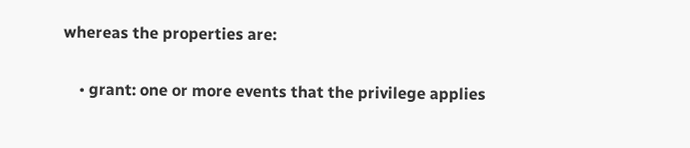whereas the properties are:

    • grant: one or more events that the privilege applies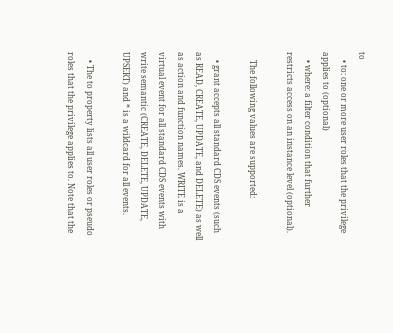to
    • to: one or more user roles that the privilege applies to (optional)
    • where: a filter condition that further restricts access on an instance level (optional).

    The following values are supported:

    • grant accepts all standard CDS events (such as READ, CREATE, UPDATE, and DELETE) as well as action and function names. WRITE is a virtual event for all standard CDS events with write semantic (CREATE, DELETE, UPDATE, UPSERT) and * is a wildcard for all events.

    • The to property lists all user roles or pseudo roles that the privilege applies to. Note that the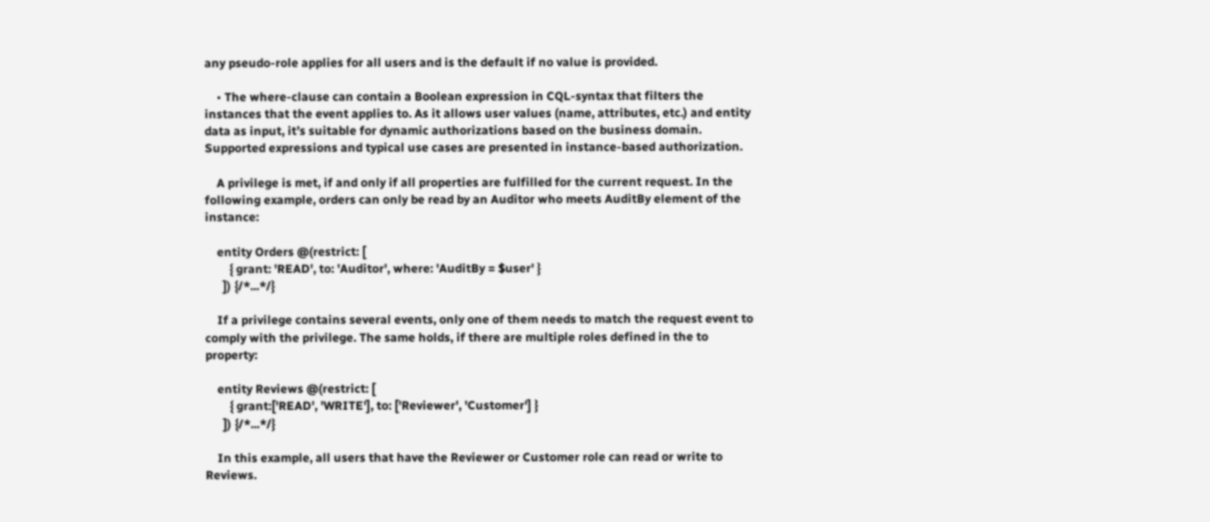any pseudo-role applies for all users and is the default if no value is provided.

    • The where-clause can contain a Boolean expression in CQL-syntax that filters the instances that the event applies to. As it allows user values (name, attributes, etc.) and entity data as input, it’s suitable for dynamic authorizations based on the business domain. Supported expressions and typical use cases are presented in instance-based authorization.

    A privilege is met, if and only if all properties are fulfilled for the current request. In the following example, orders can only be read by an Auditor who meets AuditBy element of the instance:

    entity Orders @(restrict: [
        { grant: 'READ', to: 'Auditor', where: 'AuditBy = $user' }
      ]) {/*...*/}

    If a privilege contains several events, only one of them needs to match the request event to comply with the privilege. The same holds, if there are multiple roles defined in the to property:

    entity Reviews @(restrict: [
        { grant:['READ', 'WRITE'], to: ['Reviewer', 'Customer'] }
      ]) {/*...*/}

    In this example, all users that have the Reviewer or Customer role can read or write to Reviews.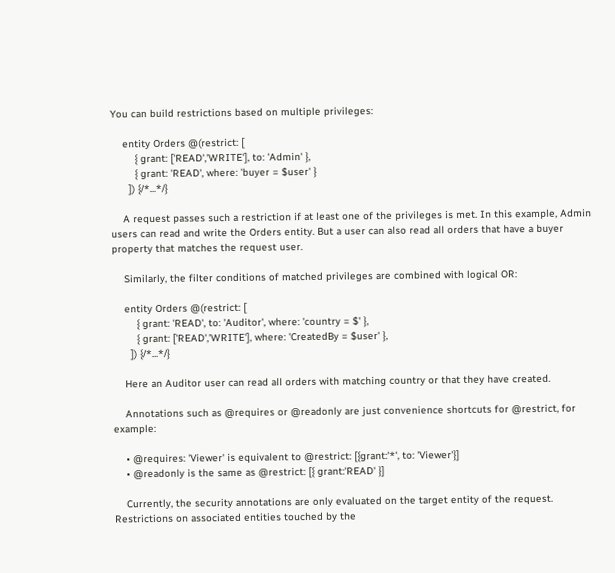You can build restrictions based on multiple privileges:

    entity Orders @(restrict: [
        { grant: ['READ','WRITE'], to: 'Admin' },
        { grant: 'READ', where: 'buyer = $user' }
      ]) {/*...*/}

    A request passes such a restriction if at least one of the privileges is met. In this example, Admin users can read and write the Orders entity. But a user can also read all orders that have a buyer property that matches the request user.

    Similarly, the filter conditions of matched privileges are combined with logical OR:

    entity Orders @(restrict: [
        { grant: 'READ', to: 'Auditor', where: 'country = $' },
        { grant: ['READ','WRITE'], where: 'CreatedBy = $user' },
      ]) {/*...*/}

    Here an Auditor user can read all orders with matching country or that they have created.

    Annotations such as @requires or @readonly are just convenience shortcuts for @restrict, for example:

    • @requires: 'Viewer' is equivalent to @restrict: [{grant:'*', to: 'Viewer'}]
    • @readonly is the same as @restrict: [{ grant:'READ' }]

    Currently, the security annotations are only evaluated on the target entity of the request. Restrictions on associated entities touched by the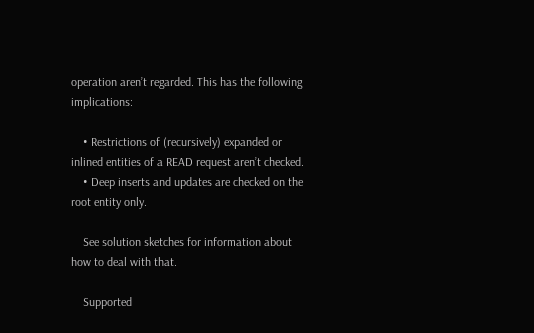operation aren’t regarded. This has the following implications:

    • Restrictions of (recursively) expanded or inlined entities of a READ request aren’t checked.
    • Deep inserts and updates are checked on the root entity only.

    See solution sketches for information about how to deal with that.

    Supported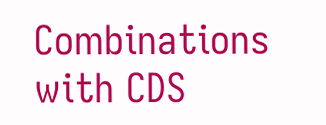Combinations with CDS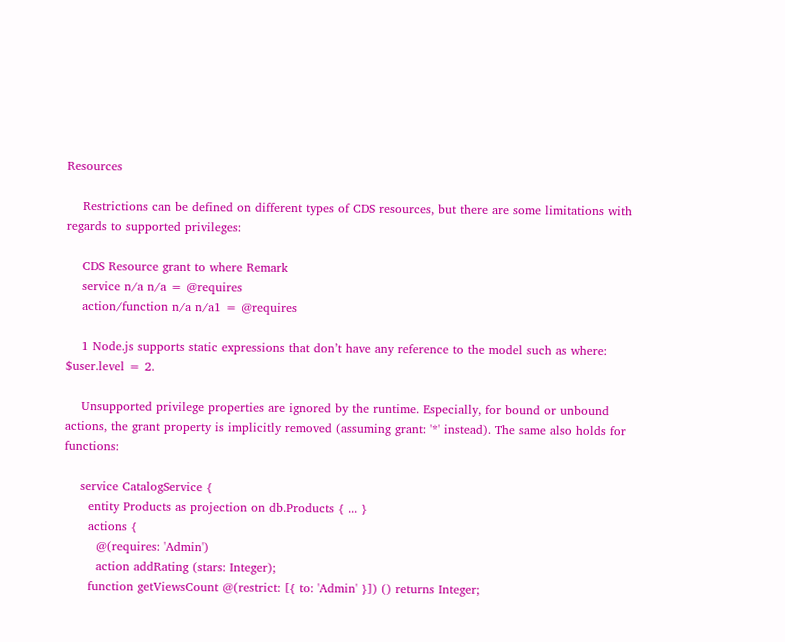Resources

    Restrictions can be defined on different types of CDS resources, but there are some limitations with regards to supported privileges:

    CDS Resource grant to where Remark
    service n/a n/a = @requires
    action/function n/a n/a1 = @requires

    1 Node.js supports static expressions that don’t have any reference to the model such as where: $user.level = 2.

    Unsupported privilege properties are ignored by the runtime. Especially, for bound or unbound actions, the grant property is implicitly removed (assuming grant: '*' instead). The same also holds for functions:

    service CatalogService {
      entity Products as projection on db.Products { ... }
      actions {
        @(requires: 'Admin')
        action addRating (stars: Integer);
      function getViewsCount @(restrict: [{ to: 'Admin' }]) () returns Integer;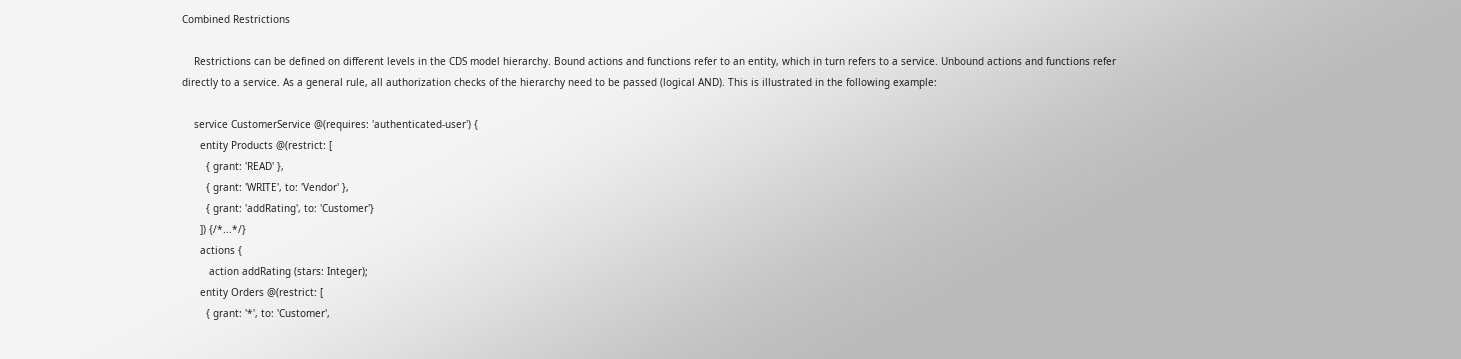Combined Restrictions

    Restrictions can be defined on different levels in the CDS model hierarchy. Bound actions and functions refer to an entity, which in turn refers to a service. Unbound actions and functions refer directly to a service. As a general rule, all authorization checks of the hierarchy need to be passed (logical AND). This is illustrated in the following example:

    service CustomerService @(requires: 'authenticated-user') {
      entity Products @(restrict: [
        { grant: 'READ' },
        { grant: 'WRITE', to: 'Vendor' },
        { grant: 'addRating', to: 'Customer'}
      ]) {/*...*/}
      actions {
         action addRating (stars: Integer);
      entity Orders @(restrict: [
        { grant: '*', to: 'Customer',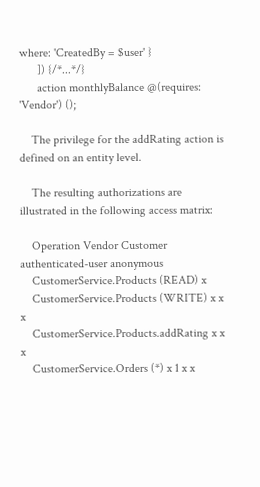where: 'CreatedBy = $user' }
      ]) {/*...*/}
      action monthlyBalance @(requires: 'Vendor') ();

    The privilege for the addRating action is defined on an entity level.

    The resulting authorizations are illustrated in the following access matrix:

    Operation Vendor Customer authenticated-user anonymous
    CustomerService.Products (READ) x
    CustomerService.Products (WRITE) x x x
    CustomerService.Products.addRating x x x
    CustomerService.Orders (*) x 1 x x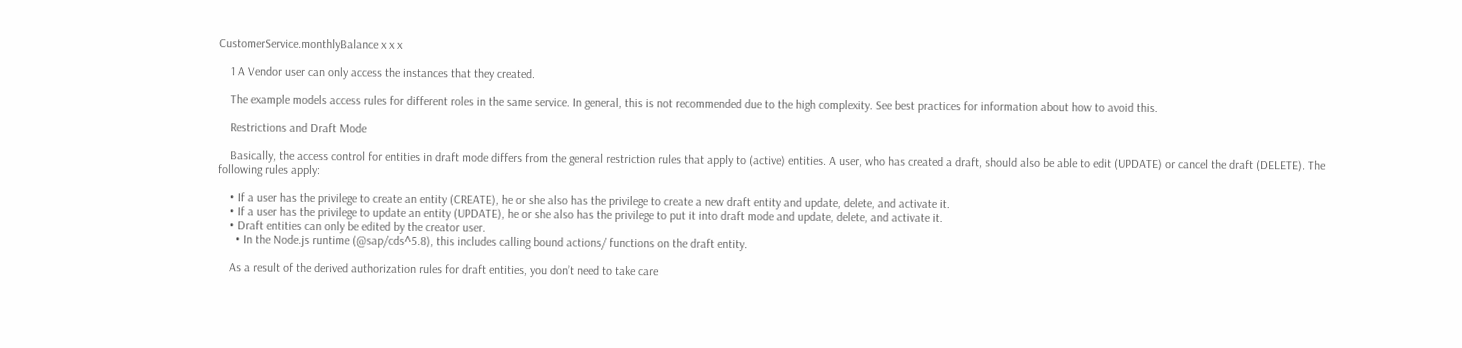CustomerService.monthlyBalance x x x

    1 A Vendor user can only access the instances that they created.

    The example models access rules for different roles in the same service. In general, this is not recommended due to the high complexity. See best practices for information about how to avoid this.

    Restrictions and Draft Mode

    Basically, the access control for entities in draft mode differs from the general restriction rules that apply to (active) entities. A user, who has created a draft, should also be able to edit (UPDATE) or cancel the draft (DELETE). The following rules apply:

    • If a user has the privilege to create an entity (CREATE), he or she also has the privilege to create a new draft entity and update, delete, and activate it.
    • If a user has the privilege to update an entity (UPDATE), he or she also has the privilege to put it into draft mode and update, delete, and activate it.
    • Draft entities can only be edited by the creator user.
      • In the Node.js runtime (@sap/cds^5.8), this includes calling bound actions/ functions on the draft entity.

    As a result of the derived authorization rules for draft entities, you don’t need to take care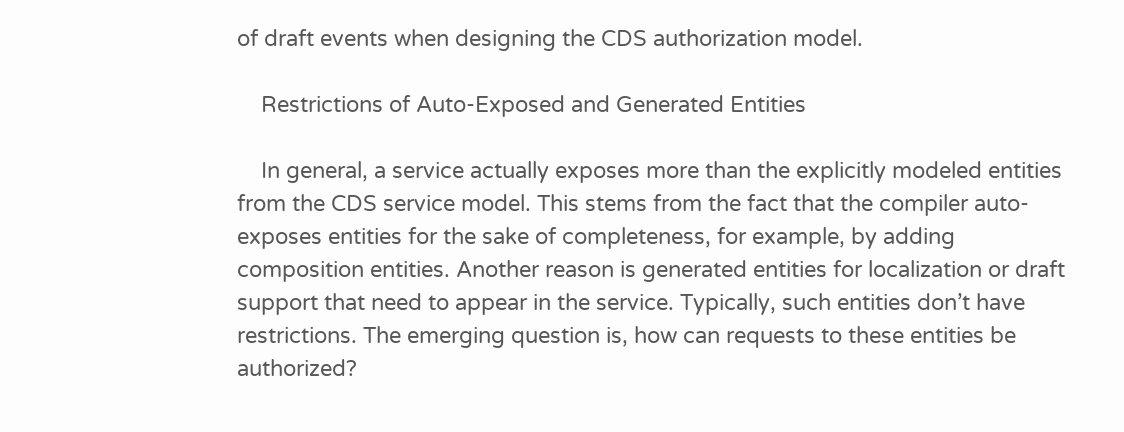of draft events when designing the CDS authorization model.

    Restrictions of Auto-Exposed and Generated Entities

    In general, a service actually exposes more than the explicitly modeled entities from the CDS service model. This stems from the fact that the compiler auto-exposes entities for the sake of completeness, for example, by adding composition entities. Another reason is generated entities for localization or draft support that need to appear in the service. Typically, such entities don’t have restrictions. The emerging question is, how can requests to these entities be authorized?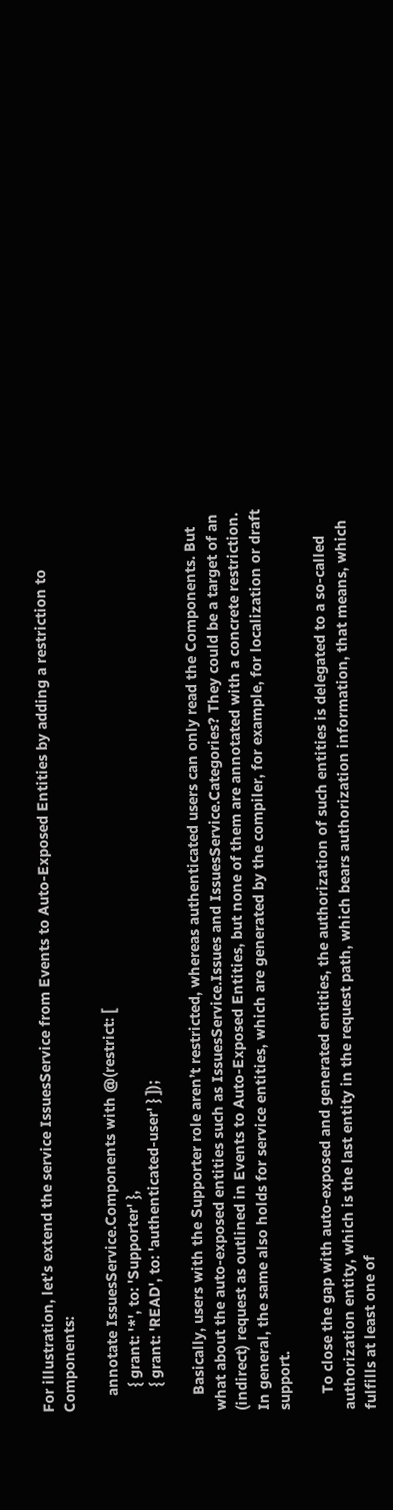For illustration, let’s extend the service IssuesService from Events to Auto-Exposed Entities by adding a restriction to Components:

    annotate IssuesService.Components with @(restrict: [
      { grant: '*', to: 'Supporter' },
      { grant: 'READ', to: 'authenticated-user' } ]);

    Basically, users with the Supporter role aren’t restricted, whereas authenticated users can only read the Components. But what about the auto-exposed entities such as IssuesService.Issues and IssuesService.Categories? They could be a target of an (indirect) request as outlined in Events to Auto-Exposed Entities, but none of them are annotated with a concrete restriction. In general, the same also holds for service entities, which are generated by the compiler, for example, for localization or draft support.

    To close the gap with auto-exposed and generated entities, the authorization of such entities is delegated to a so-called authorization entity, which is the last entity in the request path, which bears authorization information, that means, which fulfills at least one of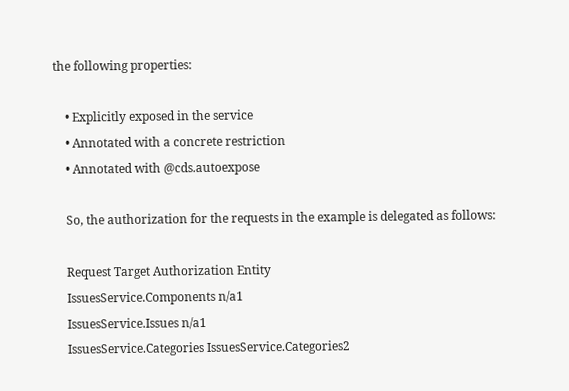the following properties:

    • Explicitly exposed in the service
    • Annotated with a concrete restriction
    • Annotated with @cds.autoexpose

    So, the authorization for the requests in the example is delegated as follows:

    Request Target Authorization Entity
    IssuesService.Components n/a1
    IssuesService.Issues n/a1
    IssuesService.Categories IssuesService.Categories2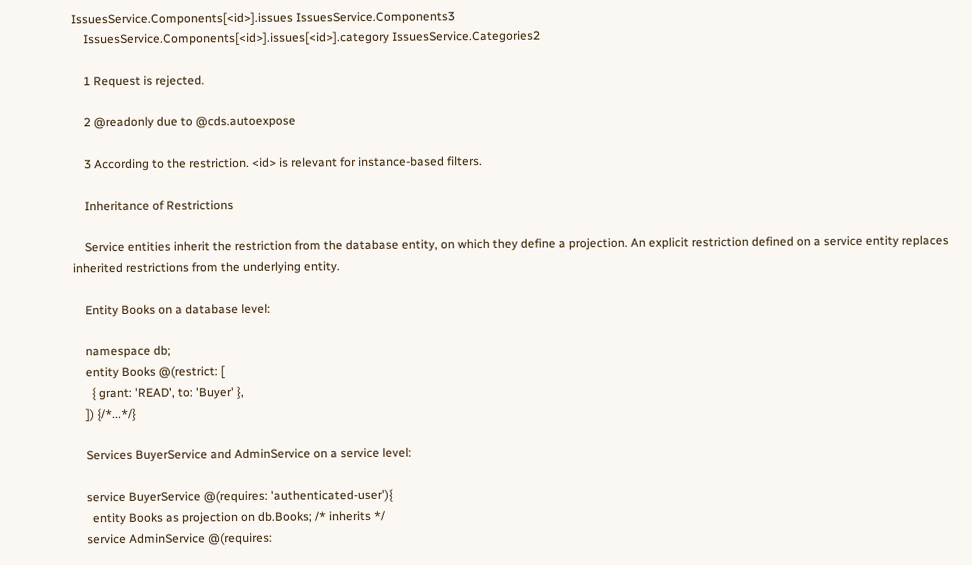IssuesService.Components[<id>].issues IssuesService.Components3
    IssuesService.Components[<id>].issues[<id>].category IssuesService.Categories2

    1 Request is rejected.

    2 @readonly due to @cds.autoexpose

    3 According to the restriction. <id> is relevant for instance-based filters.

    Inheritance of Restrictions

    Service entities inherit the restriction from the database entity, on which they define a projection. An explicit restriction defined on a service entity replaces inherited restrictions from the underlying entity.

    Entity Books on a database level:

    namespace db;
    entity Books @(restrict: [
      { grant: 'READ', to: 'Buyer' },
    ]) {/*...*/}

    Services BuyerService and AdminService on a service level:

    service BuyerService @(requires: 'authenticated-user'){
      entity Books as projection on db.Books; /* inherits */
    service AdminService @(requires: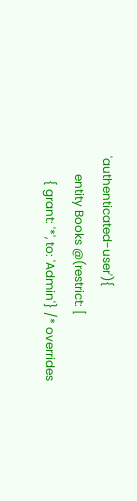'authenticated-user'){
      entity Books @(restrict: [
        { grant: '*', to: 'Admin'} /* overrides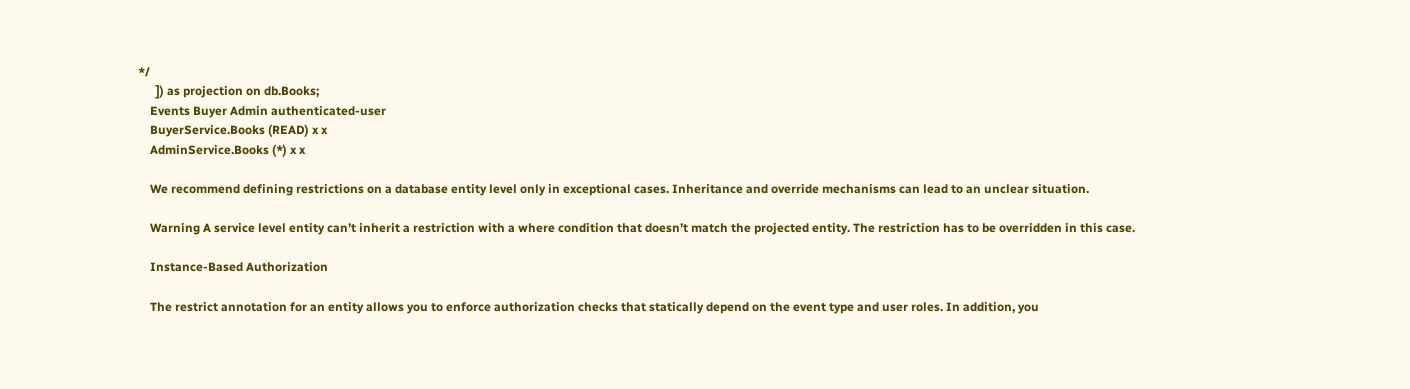*/
      ]) as projection on db.Books;
    Events Buyer Admin authenticated-user
    BuyerService.Books (READ) x x
    AdminService.Books (*) x x

    We recommend defining restrictions on a database entity level only in exceptional cases. Inheritance and override mechanisms can lead to an unclear situation.

    Warning A service level entity can’t inherit a restriction with a where condition that doesn’t match the projected entity. The restriction has to be overridden in this case.

    Instance-Based Authorization

    The restrict annotation for an entity allows you to enforce authorization checks that statically depend on the event type and user roles. In addition, you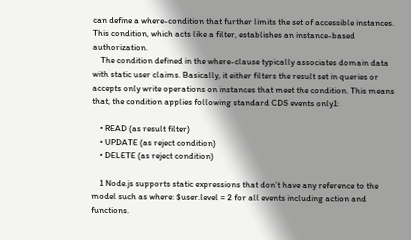can define a where-condition that further limits the set of accessible instances. This condition, which acts like a filter, establishes an instance-based authorization.
    The condition defined in the where-clause typically associates domain data with static user claims. Basically, it either filters the result set in queries or accepts only write operations on instances that meet the condition. This means that, the condition applies following standard CDS events only1:

    • READ (as result filter)
    • UPDATE (as reject condition)
    • DELETE (as reject condition)

    1 Node.js supports static expressions that don’t have any reference to the model such as where: $user.level = 2 for all events including action and functions.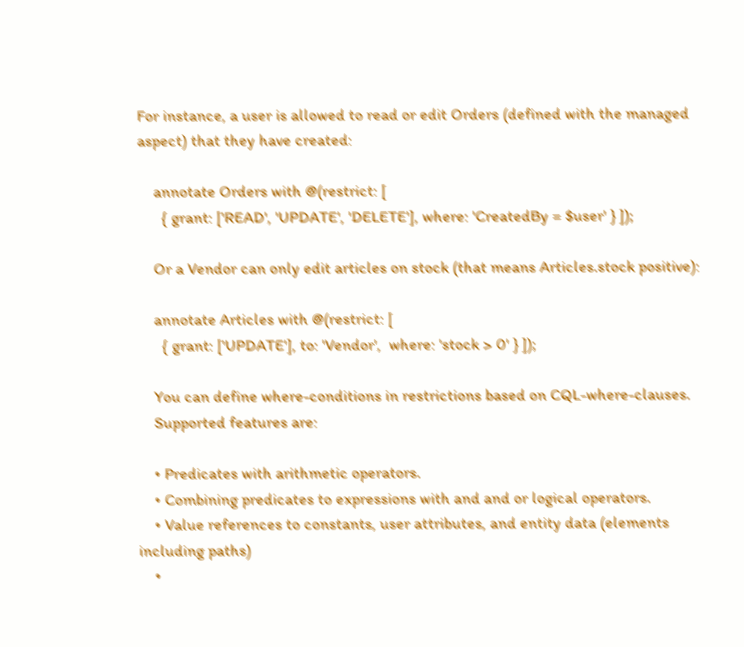For instance, a user is allowed to read or edit Orders (defined with the managed aspect) that they have created:

    annotate Orders with @(restrict: [
      { grant: ['READ', 'UPDATE', 'DELETE'], where: 'CreatedBy = $user' } ]);

    Or a Vendor can only edit articles on stock (that means Articles.stock positive):

    annotate Articles with @(restrict: [
      { grant: ['UPDATE'], to: 'Vendor',  where: 'stock > 0' } ]);

    You can define where-conditions in restrictions based on CQL-where-clauses.
    Supported features are:

    • Predicates with arithmetic operators.
    • Combining predicates to expressions with and and or logical operators.
    • Value references to constants, user attributes, and entity data (elements including paths)
    •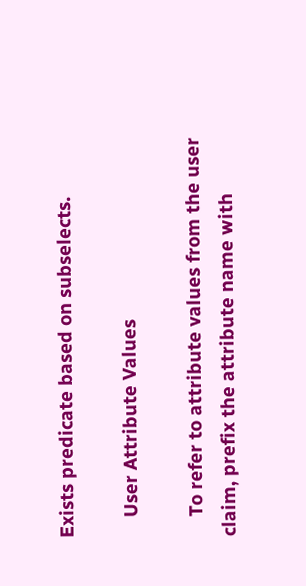Exists predicate based on subselects.

    User Attribute Values

    To refer to attribute values from the user claim, prefix the attribute name with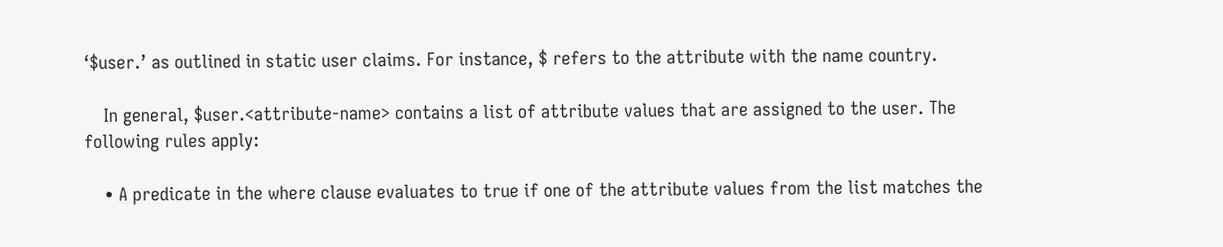‘$user.’ as outlined in static user claims. For instance, $ refers to the attribute with the name country.

    In general, $user.<attribute-name> contains a list of attribute values that are assigned to the user. The following rules apply:

    • A predicate in the where clause evaluates to true if one of the attribute values from the list matches the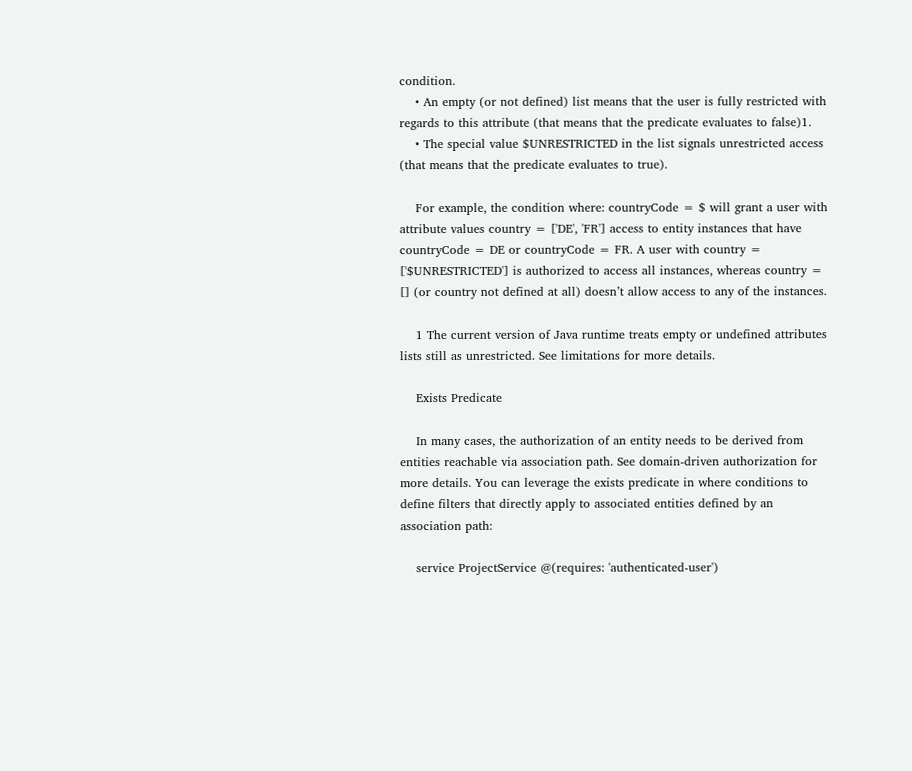condition.
    • An empty (or not defined) list means that the user is fully restricted with regards to this attribute (that means that the predicate evaluates to false)1.
    • The special value $UNRESTRICTED in the list signals unrestricted access (that means that the predicate evaluates to true).

    For example, the condition where: countryCode = $ will grant a user with attribute values country = ['DE', 'FR'] access to entity instances that have countryCode = DE or countryCode = FR. A user with country = ['$UNRESTRICTED'] is authorized to access all instances, whereas country = [] (or country not defined at all) doesn’t allow access to any of the instances.

    1 The current version of Java runtime treats empty or undefined attributes lists still as unrestricted. See limitations for more details.

    Exists Predicate

    In many cases, the authorization of an entity needs to be derived from entities reachable via association path. See domain-driven authorization for more details. You can leverage the exists predicate in where conditions to define filters that directly apply to associated entities defined by an association path:

    service ProjectService @(requires: 'authenticated-user')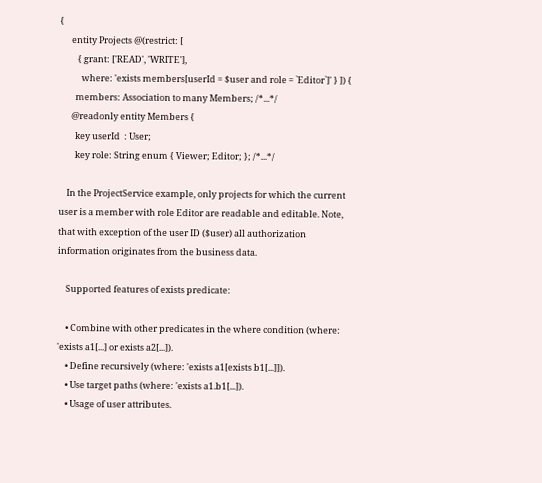{
      entity Projects @(restrict: [
         { grant: ['READ', 'WRITE'],
           where: 'exists members[userId = $user and role = `Editor`]' } ]) {
        members: Association to many Members; /*...*/
      @readonly entity Members {
        key userId  : User;
        key role: String enum { Viewer; Editor; }; /*...*/

    In the ProjectService example, only projects for which the current user is a member with role Editor are readable and editable. Note, that with exception of the user ID ($user) all authorization information originates from the business data.

    Supported features of exists predicate:

    • Combine with other predicates in the where condition (where: 'exists a1[...] or exists a2[...]).
    • Define recursively (where: 'exists a1[exists b1[...]]).
    • Use target paths (where: 'exists a1.b1[...]).
    • Usage of user attributes.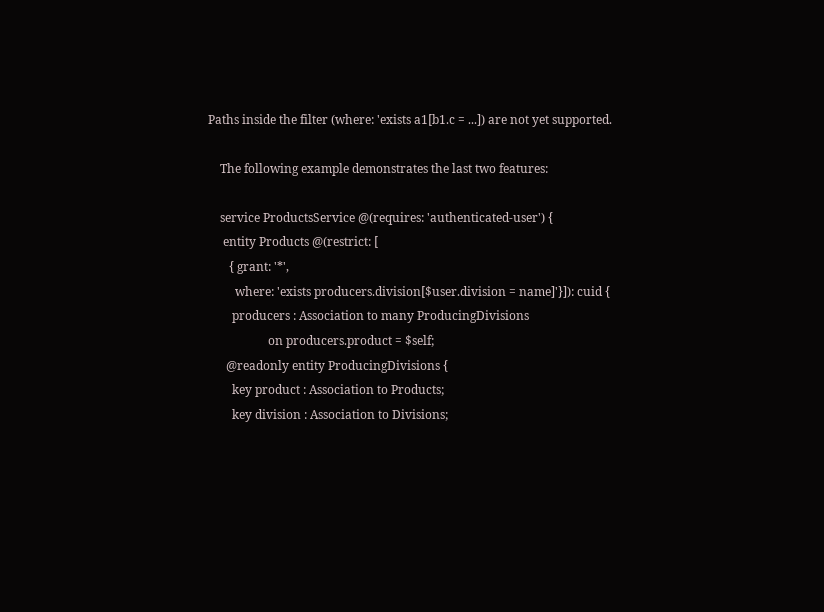Paths inside the filter (where: 'exists a1[b1.c = ...]) are not yet supported.

    The following example demonstrates the last two features:

    service ProductsService @(requires: 'authenticated-user') {
     entity Products @(restrict: [
       { grant: '*',
         where: 'exists producers.division[$user.division = name]'}]): cuid {
        producers : Association to many ProducingDivisions
                    on producers.product = $self;
      @readonly entity ProducingDivisions {
        key product : Association to Products;
        key division : Association to Divisions;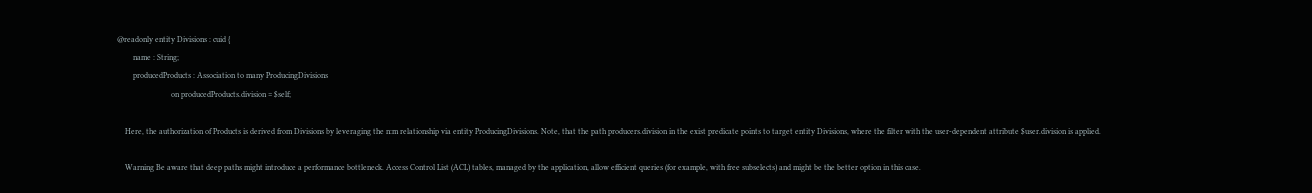@readonly entity Divisions : cuid {
        name : String;
        producedProducts : Association to many ProducingDivisions
                           on producedProducts.division = $self;

    Here, the authorization of Products is derived from Divisions by leveraging the n:m relationship via entity ProducingDivisions. Note, that the path producers.division in the exist predicate points to target entity Divisions, where the filter with the user-dependent attribute $user.division is applied.

    Warning Be aware that deep paths might introduce a performance bottleneck. Access Control List (ACL) tables, managed by the application, allow efficient queries (for example, with free subselects) and might be the better option in this case.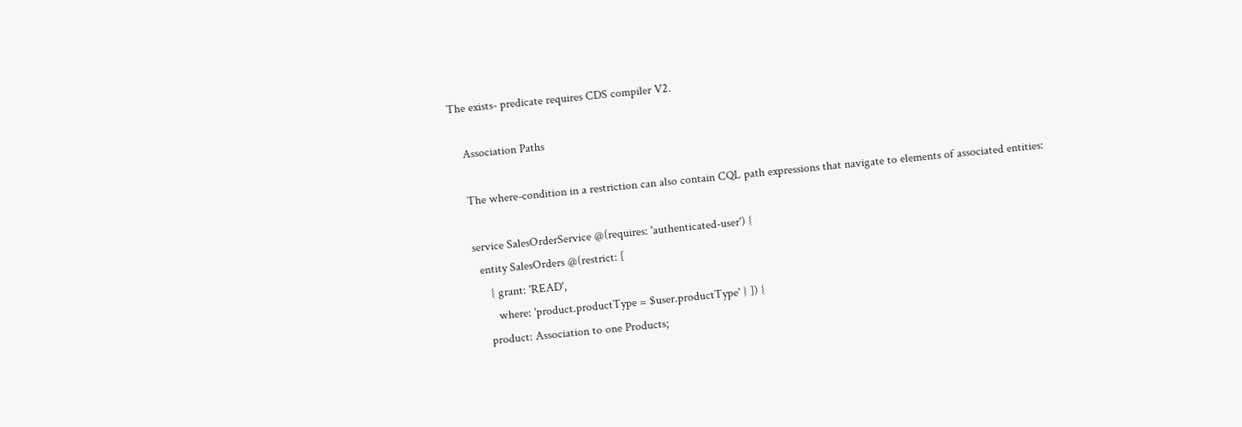The exists- predicate requires CDS compiler V2.

    Association Paths

    The where-condition in a restriction can also contain CQL path expressions that navigate to elements of associated entities:

    service SalesOrderService @(requires: 'authenticated-user') {
      entity SalesOrders @(restrict: [
         { grant: 'READ',
           where: 'product.productType = $user.productType' } ]) {
        product: Association to one Products;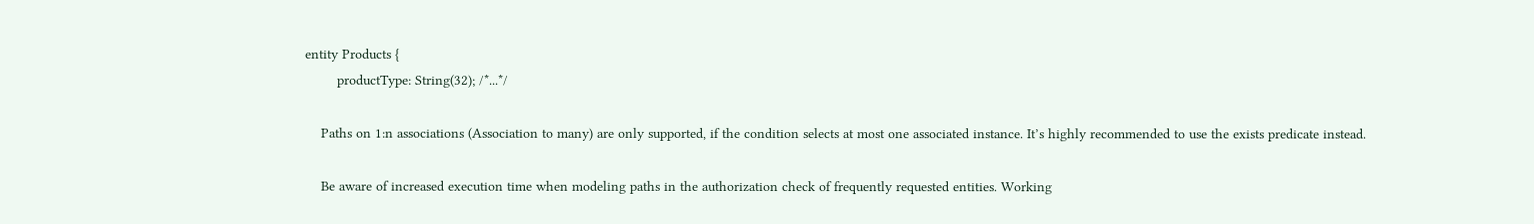entity Products {
        productType: String(32); /*...*/

    Paths on 1:n associations (Association to many) are only supported, if the condition selects at most one associated instance. It’s highly recommended to use the exists predicate instead.

    Be aware of increased execution time when modeling paths in the authorization check of frequently requested entities. Working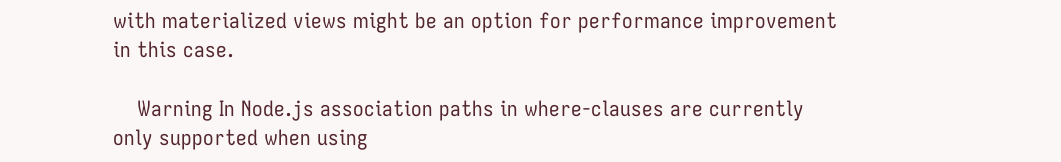with materialized views might be an option for performance improvement in this case.

    Warning In Node.js association paths in where-clauses are currently only supported when using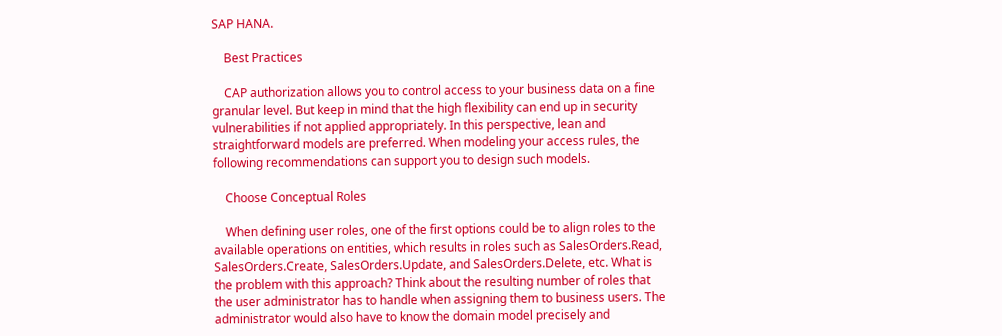SAP HANA.

    Best Practices

    CAP authorization allows you to control access to your business data on a fine granular level. But keep in mind that the high flexibility can end up in security vulnerabilities if not applied appropriately. In this perspective, lean and straightforward models are preferred. When modeling your access rules, the following recommendations can support you to design such models.

    Choose Conceptual Roles

    When defining user roles, one of the first options could be to align roles to the available operations on entities, which results in roles such as SalesOrders.Read, SalesOrders.Create, SalesOrders.Update, and SalesOrders.Delete, etc. What is the problem with this approach? Think about the resulting number of roles that the user administrator has to handle when assigning them to business users. The administrator would also have to know the domain model precisely and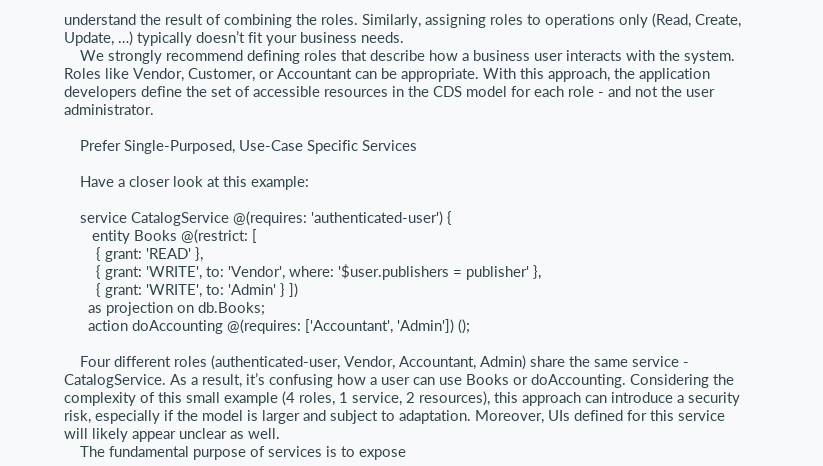understand the result of combining the roles. Similarly, assigning roles to operations only (Read, Create, Update, …) typically doesn’t fit your business needs.
    We strongly recommend defining roles that describe how a business user interacts with the system. Roles like Vendor, Customer, or Accountant can be appropriate. With this approach, the application developers define the set of accessible resources in the CDS model for each role - and not the user administrator.

    Prefer Single-Purposed, Use-Case Specific Services

    Have a closer look at this example:

    service CatalogService @(requires: 'authenticated-user') {
       entity Books @(restrict: [
        { grant: 'READ' },
        { grant: 'WRITE', to: 'Vendor', where: '$user.publishers = publisher' },
        { grant: 'WRITE', to: 'Admin' } ])
      as projection on db.Books;
      action doAccounting @(requires: ['Accountant', 'Admin']) ();

    Four different roles (authenticated-user, Vendor, Accountant, Admin) share the same service - CatalogService. As a result, it’s confusing how a user can use Books or doAccounting. Considering the complexity of this small example (4 roles, 1 service, 2 resources), this approach can introduce a security risk, especially if the model is larger and subject to adaptation. Moreover, UIs defined for this service will likely appear unclear as well.
    The fundamental purpose of services is to expose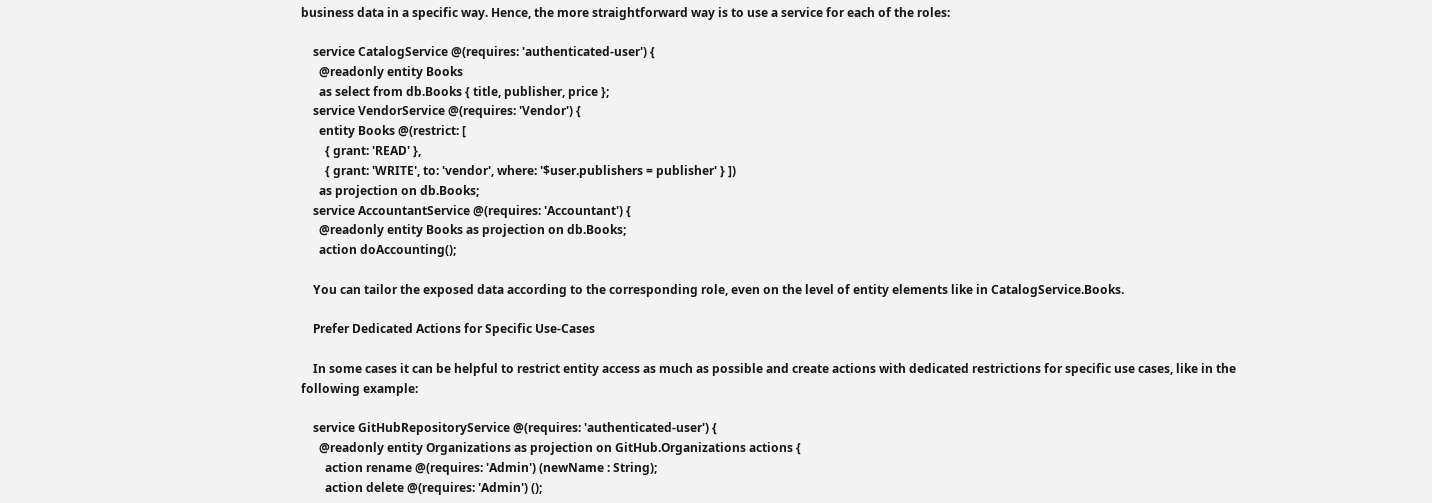business data in a specific way. Hence, the more straightforward way is to use a service for each of the roles:

    service CatalogService @(requires: 'authenticated-user') {
      @readonly entity Books
      as select from db.Books { title, publisher, price };
    service VendorService @(requires: 'Vendor') {
      entity Books @(restrict: [
        { grant: 'READ' },
        { grant: 'WRITE', to: 'vendor', where: '$user.publishers = publisher' } ])
      as projection on db.Books;
    service AccountantService @(requires: 'Accountant') {
      @readonly entity Books as projection on db.Books;
      action doAccounting();

    You can tailor the exposed data according to the corresponding role, even on the level of entity elements like in CatalogService.Books.

    Prefer Dedicated Actions for Specific Use-Cases

    In some cases it can be helpful to restrict entity access as much as possible and create actions with dedicated restrictions for specific use cases, like in the following example:

    service GitHubRepositoryService @(requires: 'authenticated-user') {
      @readonly entity Organizations as projection on GitHub.Organizations actions {
        action rename @(requires: 'Admin') (newName : String);
        action delete @(requires: 'Admin') ();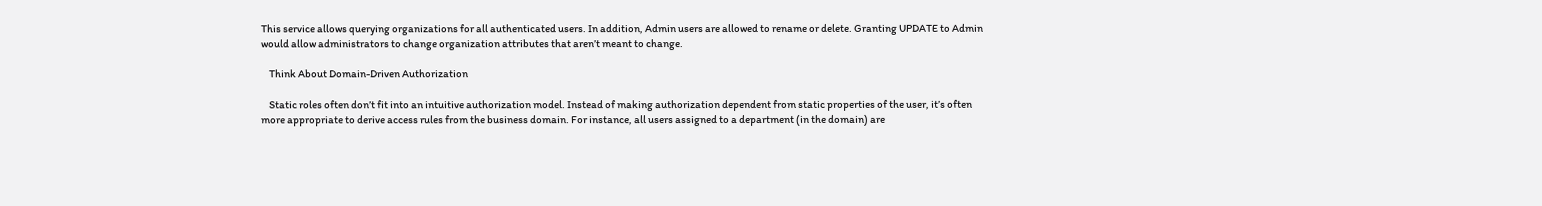This service allows querying organizations for all authenticated users. In addition, Admin users are allowed to rename or delete. Granting UPDATE to Admin would allow administrators to change organization attributes that aren’t meant to change.

    Think About Domain-Driven Authorization

    Static roles often don’t fit into an intuitive authorization model. Instead of making authorization dependent from static properties of the user, it’s often more appropriate to derive access rules from the business domain. For instance, all users assigned to a department (in the domain) are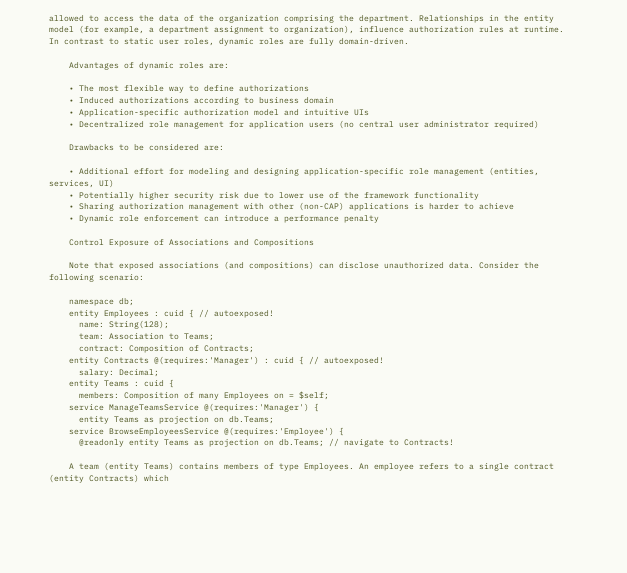allowed to access the data of the organization comprising the department. Relationships in the entity model (for example, a department assignment to organization), influence authorization rules at runtime. In contrast to static user roles, dynamic roles are fully domain-driven.

    Advantages of dynamic roles are:

    • The most flexible way to define authorizations
    • Induced authorizations according to business domain
    • Application-specific authorization model and intuitive UIs
    • Decentralized role management for application users (no central user administrator required)

    Drawbacks to be considered are:

    • Additional effort for modeling and designing application-specific role management (entities, services, UI)
    • Potentially higher security risk due to lower use of the framework functionality
    • Sharing authorization management with other (non-CAP) applications is harder to achieve
    • Dynamic role enforcement can introduce a performance penalty

    Control Exposure of Associations and Compositions

    Note that exposed associations (and compositions) can disclose unauthorized data. Consider the following scenario:

    namespace db;
    entity Employees : cuid { // autoexposed!
      name: String(128);
      team: Association to Teams;
      contract: Composition of Contracts;
    entity Contracts @(requires:'Manager') : cuid { // autoexposed!
      salary: Decimal;
    entity Teams : cuid {
      members: Composition of many Employees on = $self;
    service ManageTeamsService @(requires:'Manager') {
      entity Teams as projection on db.Teams;
    service BrowseEmployeesService @(requires:'Employee') {
      @readonly entity Teams as projection on db.Teams; // navigate to Contracts!

    A team (entity Teams) contains members of type Employees. An employee refers to a single contract (entity Contracts) which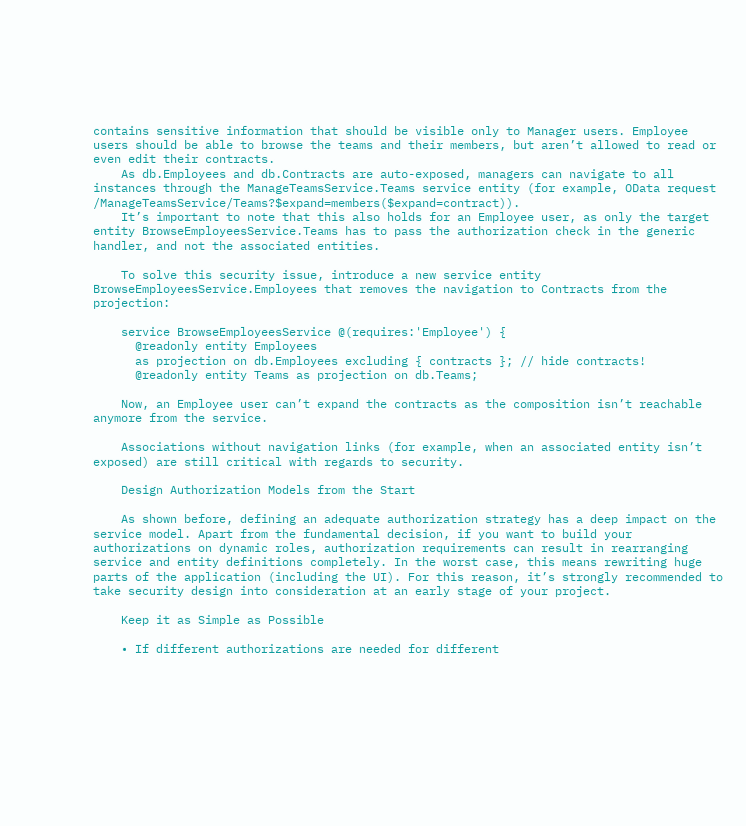contains sensitive information that should be visible only to Manager users. Employee users should be able to browse the teams and their members, but aren’t allowed to read or even edit their contracts.
    As db.Employees and db.Contracts are auto-exposed, managers can navigate to all instances through the ManageTeamsService.Teams service entity (for example, OData request /ManageTeamsService/Teams?$expand=members($expand=contract)).
    It’s important to note that this also holds for an Employee user, as only the target entity BrowseEmployeesService.Teams has to pass the authorization check in the generic handler, and not the associated entities.

    To solve this security issue, introduce a new service entity BrowseEmployeesService.Employees that removes the navigation to Contracts from the projection:

    service BrowseEmployeesService @(requires:'Employee') {
      @readonly entity Employees
      as projection on db.Employees excluding { contracts }; // hide contracts!
      @readonly entity Teams as projection on db.Teams;

    Now, an Employee user can’t expand the contracts as the composition isn’t reachable anymore from the service.

    Associations without navigation links (for example, when an associated entity isn’t exposed) are still critical with regards to security.

    Design Authorization Models from the Start

    As shown before, defining an adequate authorization strategy has a deep impact on the service model. Apart from the fundamental decision, if you want to build your authorizations on dynamic roles, authorization requirements can result in rearranging service and entity definitions completely. In the worst case, this means rewriting huge parts of the application (including the UI). For this reason, it’s strongly recommended to take security design into consideration at an early stage of your project.

    Keep it as Simple as Possible

    • If different authorizations are needed for different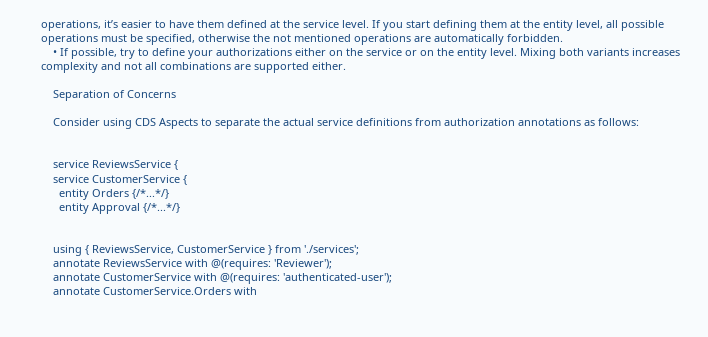operations, it’s easier to have them defined at the service level. If you start defining them at the entity level, all possible operations must be specified, otherwise the not mentioned operations are automatically forbidden.
    • If possible, try to define your authorizations either on the service or on the entity level. Mixing both variants increases complexity and not all combinations are supported either.

    Separation of Concerns

    Consider using CDS Aspects to separate the actual service definitions from authorization annotations as follows:


    service ReviewsService {
    service CustomerService {
      entity Orders {/*...*/}
      entity Approval {/*...*/}


    using { ReviewsService, CustomerService } from './services';
    annotate ReviewsService with @(requires: 'Reviewer');
    annotate CustomerService with @(requires: 'authenticated-user');
    annotate CustomerService.Orders with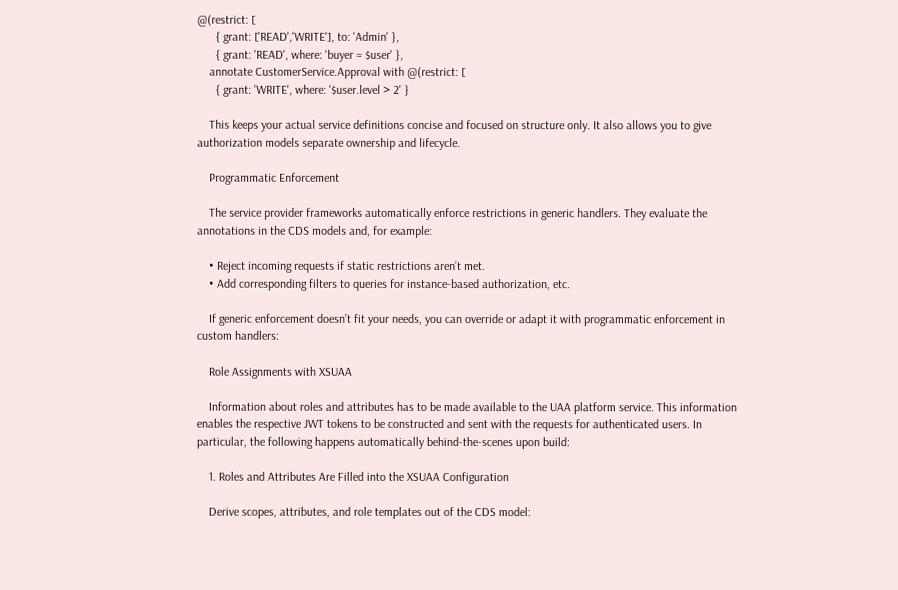@(restrict: [
      { grant: ['READ','WRITE'], to: 'Admin' },
      { grant: 'READ', where: 'buyer = $user' },
    annotate CustomerService.Approval with @(restrict: [
      { grant: 'WRITE', where: '$user.level > 2' }

    This keeps your actual service definitions concise and focused on structure only. It also allows you to give authorization models separate ownership and lifecycle.

    Programmatic Enforcement

    The service provider frameworks automatically enforce restrictions in generic handlers. They evaluate the annotations in the CDS models and, for example:

    • Reject incoming requests if static restrictions aren’t met.
    • Add corresponding filters to queries for instance-based authorization, etc.

    If generic enforcement doesn’t fit your needs, you can override or adapt it with programmatic enforcement in custom handlers:

    Role Assignments with XSUAA

    Information about roles and attributes has to be made available to the UAA platform service. This information enables the respective JWT tokens to be constructed and sent with the requests for authenticated users. In particular, the following happens automatically behind-the-scenes upon build:

    1. Roles and Attributes Are Filled into the XSUAA Configuration

    Derive scopes, attributes, and role templates out of the CDS model: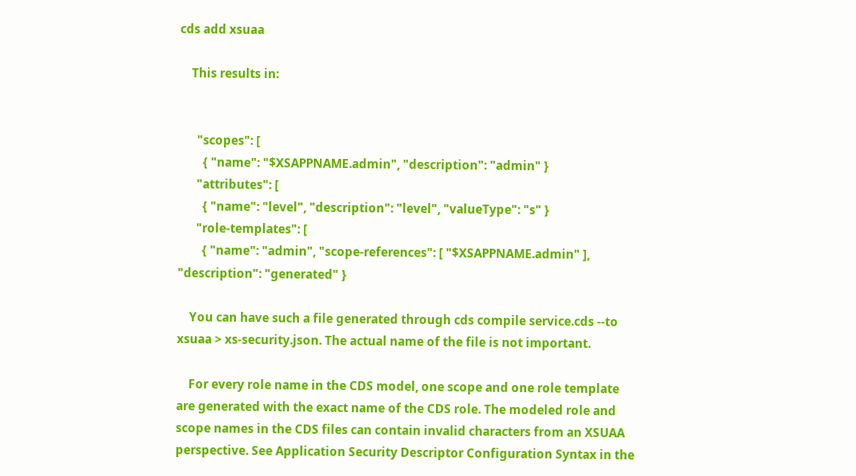cds add xsuaa

    This results in:


      "scopes": [
        { "name": "$XSAPPNAME.admin", "description": "admin" }
      "attributes": [
        { "name": "level", "description": "level", "valueType": "s" }
      "role-templates": [
        { "name": "admin", "scope-references": [ "$XSAPPNAME.admin" ], "description": "generated" }

    You can have such a file generated through cds compile service.cds --to xsuaa > xs-security.json. The actual name of the file is not important.

    For every role name in the CDS model, one scope and one role template are generated with the exact name of the CDS role. The modeled role and scope names in the CDS files can contain invalid characters from an XSUAA perspective. See Application Security Descriptor Configuration Syntax in the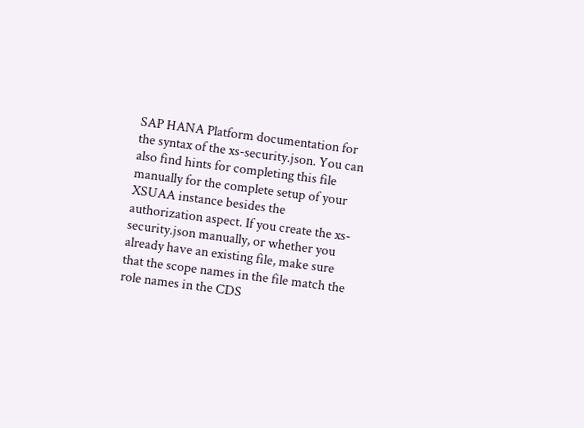SAP HANA Platform documentation for the syntax of the xs-security.json. You can also find hints for completing this file manually for the complete setup of your XSUAA instance besides the authorization aspect. If you create the xs-security.json manually, or whether you already have an existing file, make sure that the scope names in the file match the role names in the CDS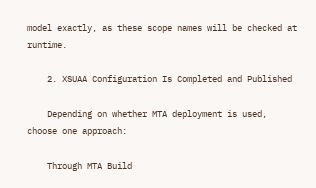model exactly, as these scope names will be checked at runtime.

    2. XSUAA Configuration Is Completed and Published

    Depending on whether MTA deployment is used, choose one approach:

    Through MTA Build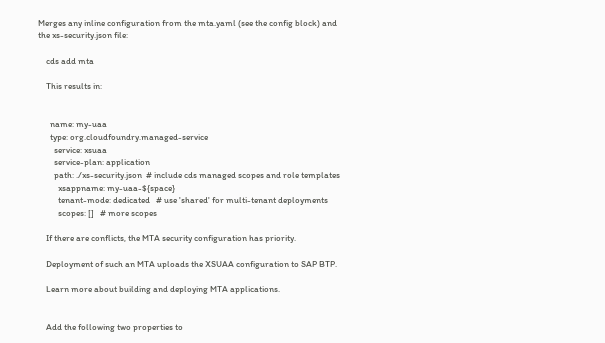Merges any inline configuration from the mta.yaml (see the config block) and the xs-security.json file:

    cds add mta

    This results in:


      name: my-uaa
      type: org.cloudfoundry.managed-service
        service: xsuaa
        service-plan: application
        path: ./xs-security.json  # include cds managed scopes and role templates
          xsappname: my-uaa-${space}
          tenant-mode: dedicated   # use 'shared' for multi-tenant deployments
          scopes: []   # more scopes

    If there are conflicts, the MTA security configuration has priority.

    Deployment of such an MTA uploads the XSUAA configuration to SAP BTP.

    Learn more about building and deploying MTA applications.


    Add the following two properties to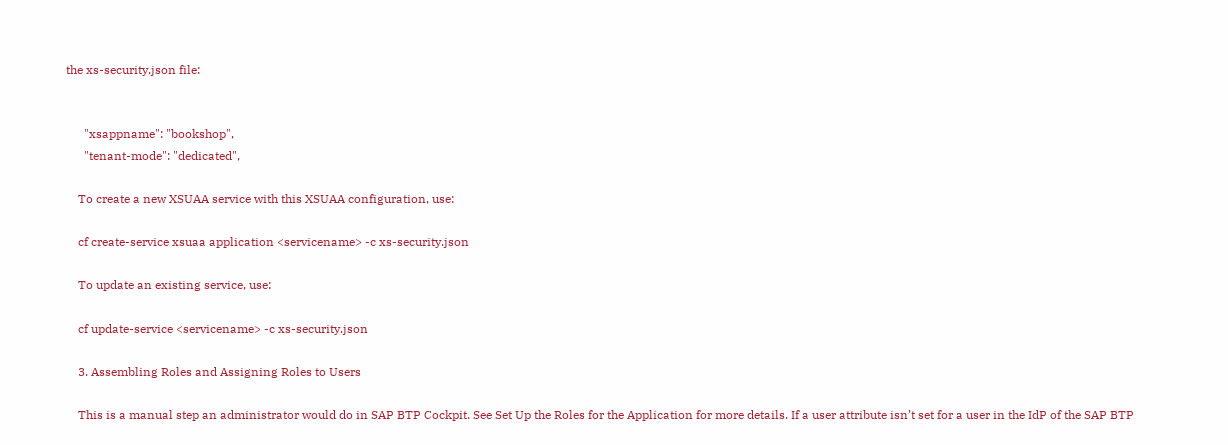the xs-security.json file:


      "xsappname": "bookshop",
      "tenant-mode": "dedicated",

    To create a new XSUAA service with this XSUAA configuration, use:

    cf create-service xsuaa application <servicename> -c xs-security.json

    To update an existing service, use:

    cf update-service <servicename> -c xs-security.json

    3. Assembling Roles and Assigning Roles to Users

    This is a manual step an administrator would do in SAP BTP Cockpit. See Set Up the Roles for the Application for more details. If a user attribute isn’t set for a user in the IdP of the SAP BTP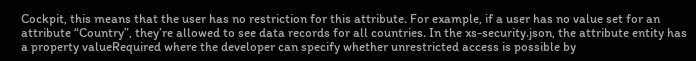Cockpit, this means that the user has no restriction for this attribute. For example, if a user has no value set for an attribute “Country”, they’re allowed to see data records for all countries. In the xs-security.json, the attribute entity has a property valueRequired where the developer can specify whether unrestricted access is possible by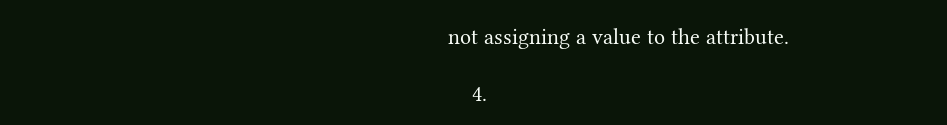not assigning a value to the attribute.

    4.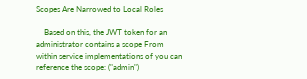Scopes Are Narrowed to Local Roles

    Based on this, the JWT token for an administrator contains a scope From within service implementations of you can reference the scope: ("admin")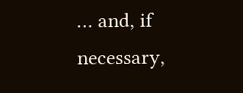… and, if necessary,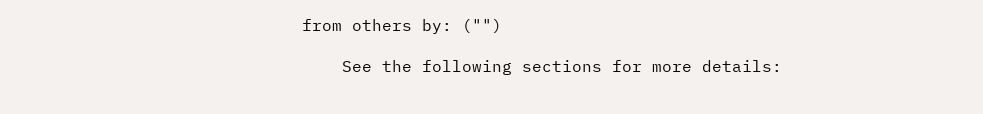from others by: ("")

    See the following sections for more details: